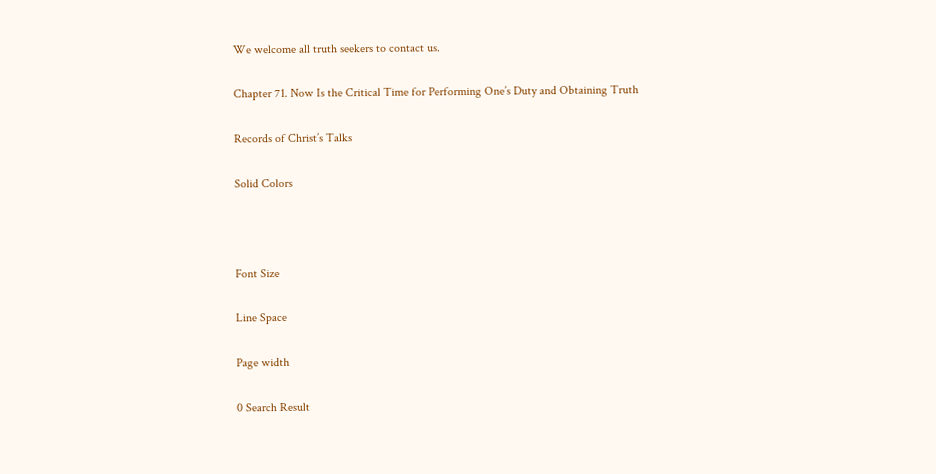We welcome all truth seekers to contact us.

Chapter 71. Now Is the Critical Time for Performing One’s Duty and Obtaining Truth

Records of Christ’s Talks

Solid Colors



Font Size

Line Space

Page width

0 Search Result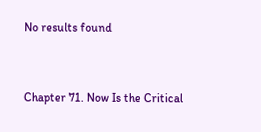No results found


Chapter 71. Now Is the Critical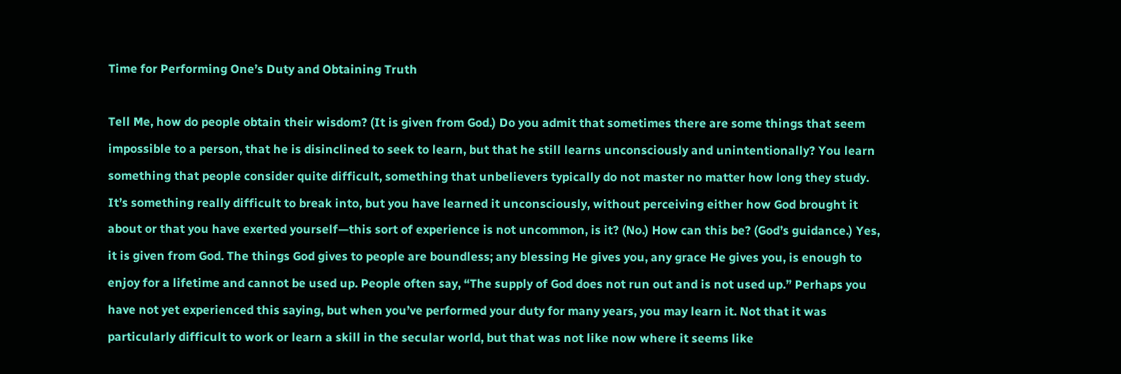Time for Performing One’s Duty and Obtaining Truth

Tell Me, how do people obtain their wisdom? (It is given from God.) Do you admit that sometimes there are some things that seem impossible to a person, that he is disinclined to seek to learn, but that he still learns unconsciously and unintentionally? You learn something that people consider quite difficult, something that unbelievers typically do not master no matter how long they study. It’s something really difficult to break into, but you have learned it unconsciously, without perceiving either how God brought it about or that you have exerted yourself—this sort of experience is not uncommon, is it? (No.) How can this be? (God’s guidance.) Yes, it is given from God. The things God gives to people are boundless; any blessing He gives you, any grace He gives you, is enough to enjoy for a lifetime and cannot be used up. People often say, “The supply of God does not run out and is not used up.” Perhaps you have not yet experienced this saying, but when you’ve performed your duty for many years, you may learn it. Not that it was particularly difficult to work or learn a skill in the secular world, but that was not like now where it seems like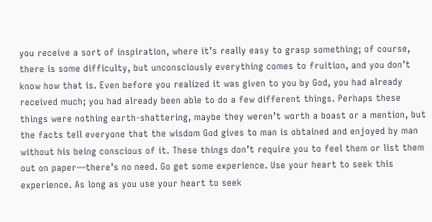you receive a sort of inspiration, where it’s really easy to grasp something; of course, there is some difficulty, but unconsciously everything comes to fruition, and you don’t know how that is. Even before you realized it was given to you by God, you had already received much; you had already been able to do a few different things. Perhaps these things were nothing earth-shattering, maybe they weren’t worth a boast or a mention, but the facts tell everyone that the wisdom God gives to man is obtained and enjoyed by man without his being conscious of it. These things don’t require you to feel them or list them out on paper—there’s no need. Go get some experience. Use your heart to seek this experience. As long as you use your heart to seek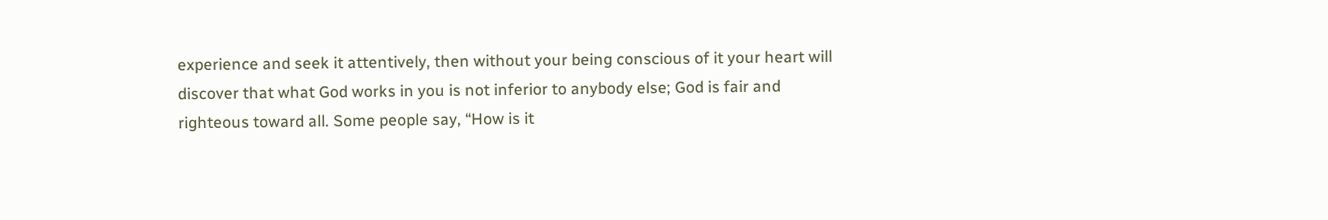experience and seek it attentively, then without your being conscious of it your heart will discover that what God works in you is not inferior to anybody else; God is fair and righteous toward all. Some people say, “How is it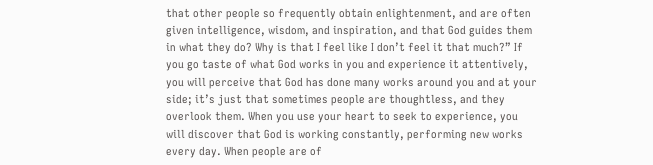that other people so frequently obtain enlightenment, and are often given intelligence, wisdom, and inspiration, and that God guides them in what they do? Why is that I feel like I don’t feel it that much?” If you go taste of what God works in you and experience it attentively, you will perceive that God has done many works around you and at your side; it’s just that sometimes people are thoughtless, and they overlook them. When you use your heart to seek to experience, you will discover that God is working constantly, performing new works every day. When people are of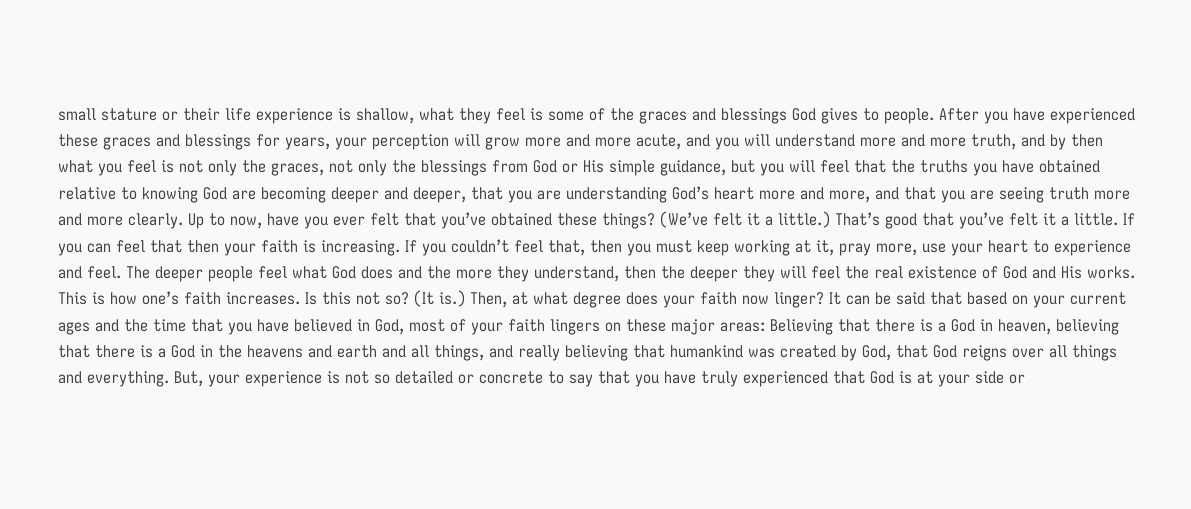small stature or their life experience is shallow, what they feel is some of the graces and blessings God gives to people. After you have experienced these graces and blessings for years, your perception will grow more and more acute, and you will understand more and more truth, and by then what you feel is not only the graces, not only the blessings from God or His simple guidance, but you will feel that the truths you have obtained relative to knowing God are becoming deeper and deeper, that you are understanding God’s heart more and more, and that you are seeing truth more and more clearly. Up to now, have you ever felt that you’ve obtained these things? (We’ve felt it a little.) That’s good that you’ve felt it a little. If you can feel that then your faith is increasing. If you couldn’t feel that, then you must keep working at it, pray more, use your heart to experience and feel. The deeper people feel what God does and the more they understand, then the deeper they will feel the real existence of God and His works. This is how one’s faith increases. Is this not so? (It is.) Then, at what degree does your faith now linger? It can be said that based on your current ages and the time that you have believed in God, most of your faith lingers on these major areas: Believing that there is a God in heaven, believing that there is a God in the heavens and earth and all things, and really believing that humankind was created by God, that God reigns over all things and everything. But, your experience is not so detailed or concrete to say that you have truly experienced that God is at your side or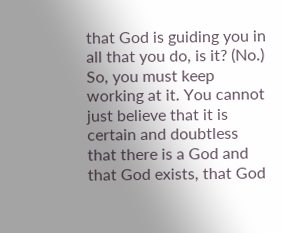that God is guiding you in all that you do, is it? (No.) So, you must keep working at it. You cannot just believe that it is certain and doubtless that there is a God and that God exists, that God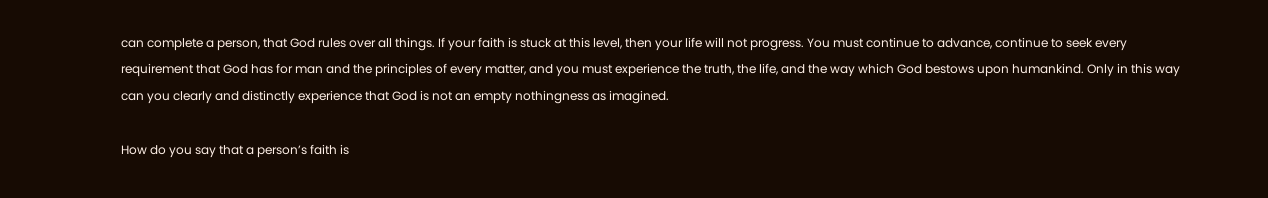can complete a person, that God rules over all things. If your faith is stuck at this level, then your life will not progress. You must continue to advance, continue to seek every requirement that God has for man and the principles of every matter, and you must experience the truth, the life, and the way which God bestows upon humankind. Only in this way can you clearly and distinctly experience that God is not an empty nothingness as imagined.

How do you say that a person’s faith is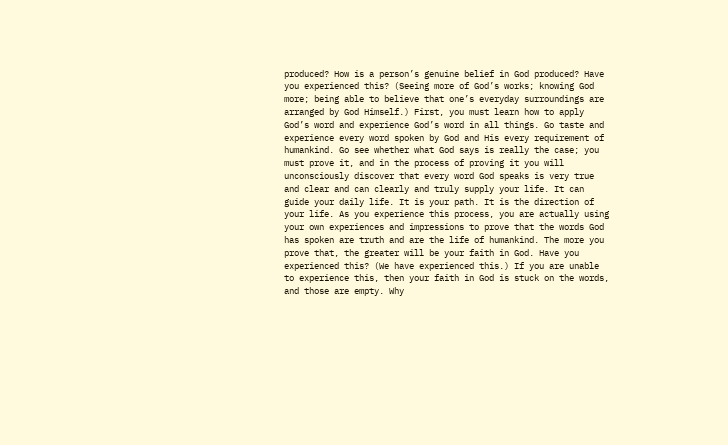produced? How is a person’s genuine belief in God produced? Have you experienced this? (Seeing more of God’s works; knowing God more; being able to believe that one’s everyday surroundings are arranged by God Himself.) First, you must learn how to apply God’s word and experience God’s word in all things. Go taste and experience every word spoken by God and His every requirement of humankind. Go see whether what God says is really the case; you must prove it, and in the process of proving it you will unconsciously discover that every word God speaks is very true and clear and can clearly and truly supply your life. It can guide your daily life. It is your path. It is the direction of your life. As you experience this process, you are actually using your own experiences and impressions to prove that the words God has spoken are truth and are the life of humankind. The more you prove that, the greater will be your faith in God. Have you experienced this? (We have experienced this.) If you are unable to experience this, then your faith in God is stuck on the words, and those are empty. Why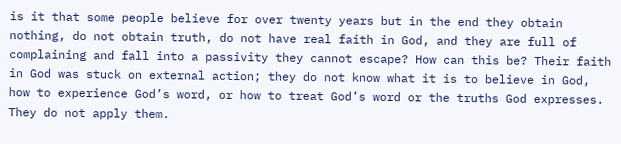is it that some people believe for over twenty years but in the end they obtain nothing, do not obtain truth, do not have real faith in God, and they are full of complaining and fall into a passivity they cannot escape? How can this be? Their faith in God was stuck on external action; they do not know what it is to believe in God, how to experience God’s word, or how to treat God’s word or the truths God expresses. They do not apply them.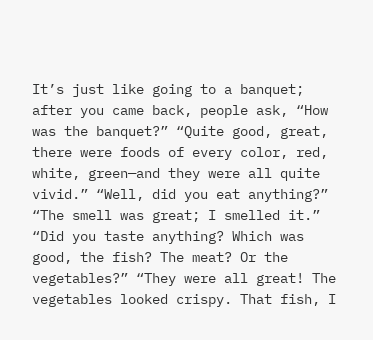It’s just like going to a banquet; after you came back, people ask, “How was the banquet?” “Quite good, great, there were foods of every color, red, white, green—and they were all quite vivid.” “Well, did you eat anything?” “The smell was great; I smelled it.” “Did you taste anything? Which was good, the fish? The meat? Or the vegetables?” “They were all great! The vegetables looked crispy. That fish, I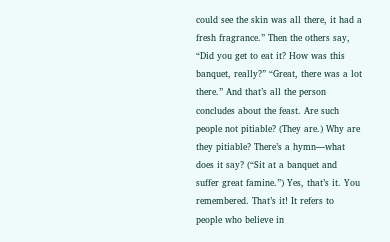could see the skin was all there, it had a fresh fragrance.” Then the others say, “Did you get to eat it? How was this banquet, really?” “Great, there was a lot there.” And that’s all the person concludes about the feast. Are such people not pitiable? (They are.) Why are they pitiable? There’s a hymn—what does it say? (“Sit at a banquet and suffer great famine.”) Yes, that’s it. You remembered. That’s it! It refers to people who believe in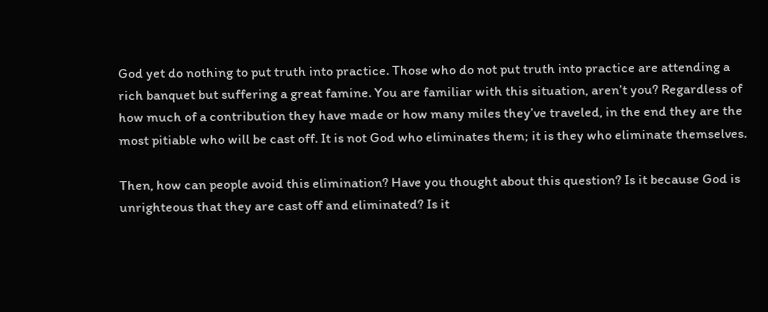God yet do nothing to put truth into practice. Those who do not put truth into practice are attending a rich banquet but suffering a great famine. You are familiar with this situation, aren’t you? Regardless of how much of a contribution they have made or how many miles they’ve traveled, in the end they are the most pitiable who will be cast off. It is not God who eliminates them; it is they who eliminate themselves.

Then, how can people avoid this elimination? Have you thought about this question? Is it because God is unrighteous that they are cast off and eliminated? Is it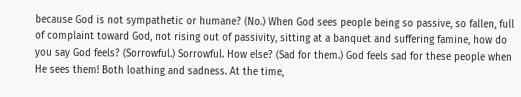because God is not sympathetic or humane? (No.) When God sees people being so passive, so fallen, full of complaint toward God, not rising out of passivity, sitting at a banquet and suffering famine, how do you say God feels? (Sorrowful.) Sorrowful. How else? (Sad for them.) God feels sad for these people when He sees them! Both loathing and sadness. At the time,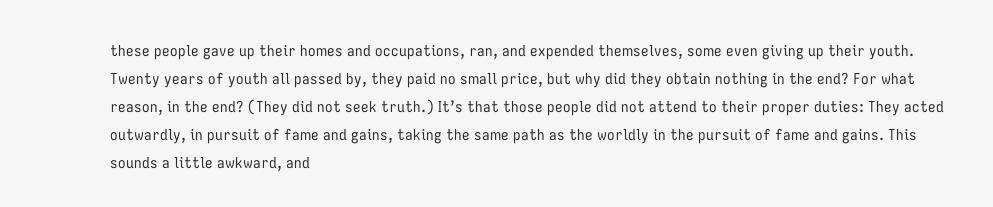these people gave up their homes and occupations, ran, and expended themselves, some even giving up their youth. Twenty years of youth all passed by, they paid no small price, but why did they obtain nothing in the end? For what reason, in the end? (They did not seek truth.) It’s that those people did not attend to their proper duties: They acted outwardly, in pursuit of fame and gains, taking the same path as the worldly in the pursuit of fame and gains. This sounds a little awkward, and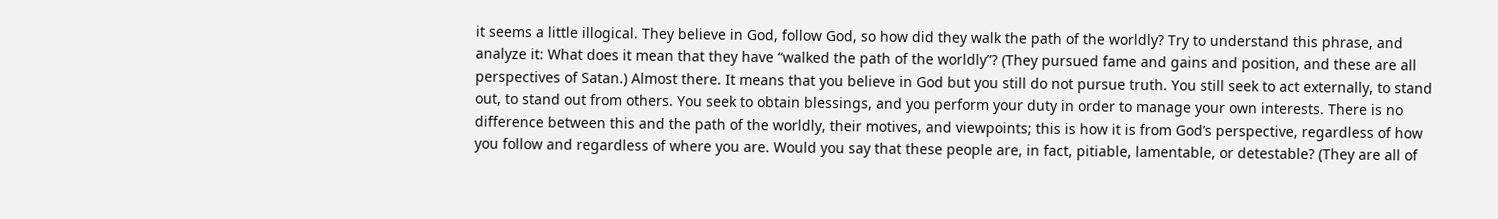it seems a little illogical. They believe in God, follow God, so how did they walk the path of the worldly? Try to understand this phrase, and analyze it: What does it mean that they have “walked the path of the worldly”? (They pursued fame and gains and position, and these are all perspectives of Satan.) Almost there. It means that you believe in God but you still do not pursue truth. You still seek to act externally, to stand out, to stand out from others. You seek to obtain blessings, and you perform your duty in order to manage your own interests. There is no difference between this and the path of the worldly, their motives, and viewpoints; this is how it is from God’s perspective, regardless of how you follow and regardless of where you are. Would you say that these people are, in fact, pitiable, lamentable, or detestable? (They are all of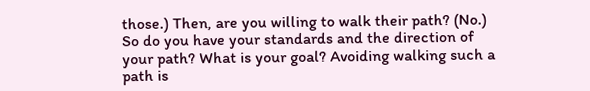those.) Then, are you willing to walk their path? (No.) So do you have your standards and the direction of your path? What is your goal? Avoiding walking such a path is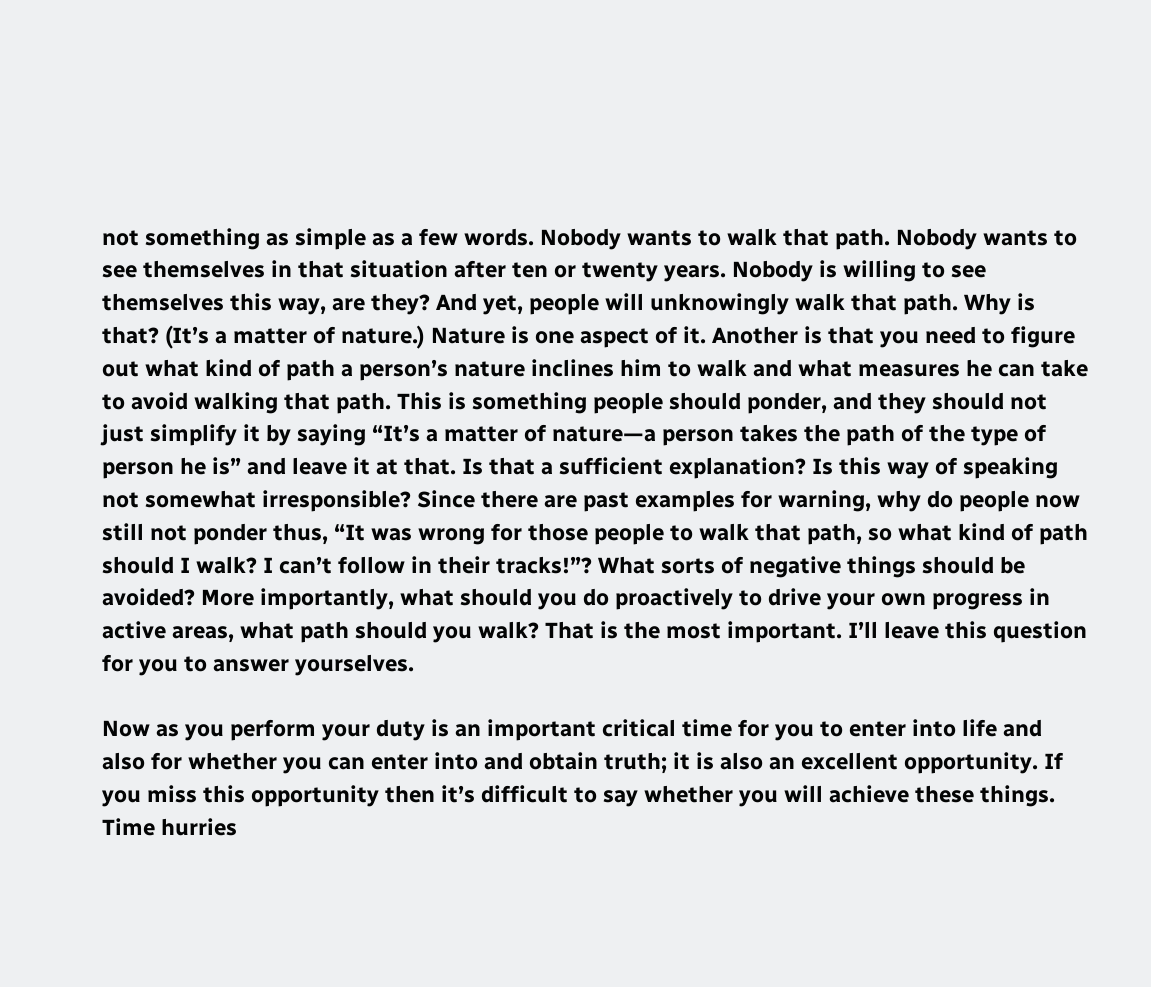not something as simple as a few words. Nobody wants to walk that path. Nobody wants to see themselves in that situation after ten or twenty years. Nobody is willing to see themselves this way, are they? And yet, people will unknowingly walk that path. Why is that? (It’s a matter of nature.) Nature is one aspect of it. Another is that you need to figure out what kind of path a person’s nature inclines him to walk and what measures he can take to avoid walking that path. This is something people should ponder, and they should not just simplify it by saying “It’s a matter of nature—a person takes the path of the type of person he is” and leave it at that. Is that a sufficient explanation? Is this way of speaking not somewhat irresponsible? Since there are past examples for warning, why do people now still not ponder thus, “It was wrong for those people to walk that path, so what kind of path should I walk? I can’t follow in their tracks!”? What sorts of negative things should be avoided? More importantly, what should you do proactively to drive your own progress in active areas, what path should you walk? That is the most important. I’ll leave this question for you to answer yourselves.

Now as you perform your duty is an important critical time for you to enter into life and also for whether you can enter into and obtain truth; it is also an excellent opportunity. If you miss this opportunity then it’s difficult to say whether you will achieve these things. Time hurries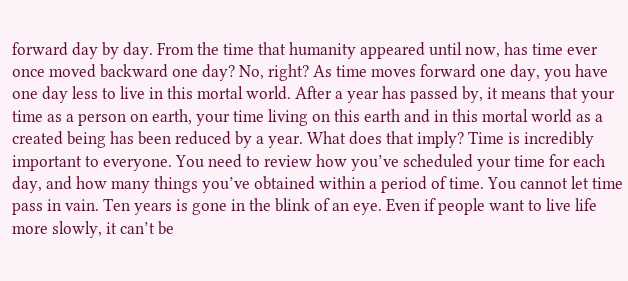forward day by day. From the time that humanity appeared until now, has time ever once moved backward one day? No, right? As time moves forward one day, you have one day less to live in this mortal world. After a year has passed by, it means that your time as a person on earth, your time living on this earth and in this mortal world as a created being has been reduced by a year. What does that imply? Time is incredibly important to everyone. You need to review how you’ve scheduled your time for each day, and how many things you’ve obtained within a period of time. You cannot let time pass in vain. Ten years is gone in the blink of an eye. Even if people want to live life more slowly, it can’t be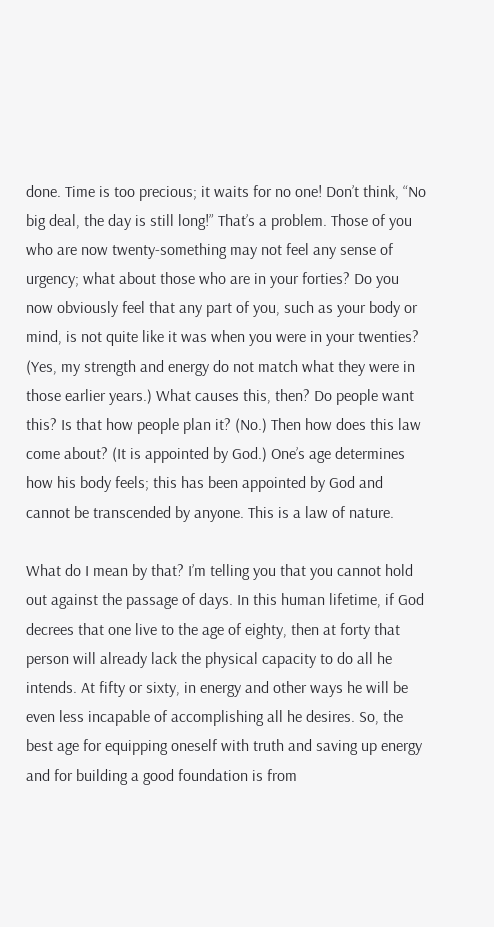done. Time is too precious; it waits for no one! Don’t think, “No big deal, the day is still long!” That’s a problem. Those of you who are now twenty-something may not feel any sense of urgency; what about those who are in your forties? Do you now obviously feel that any part of you, such as your body or mind, is not quite like it was when you were in your twenties? (Yes, my strength and energy do not match what they were in those earlier years.) What causes this, then? Do people want this? Is that how people plan it? (No.) Then how does this law come about? (It is appointed by God.) One’s age determines how his body feels; this has been appointed by God and cannot be transcended by anyone. This is a law of nature.

What do I mean by that? I’m telling you that you cannot hold out against the passage of days. In this human lifetime, if God decrees that one live to the age of eighty, then at forty that person will already lack the physical capacity to do all he intends. At fifty or sixty, in energy and other ways he will be even less incapable of accomplishing all he desires. So, the best age for equipping oneself with truth and saving up energy and for building a good foundation is from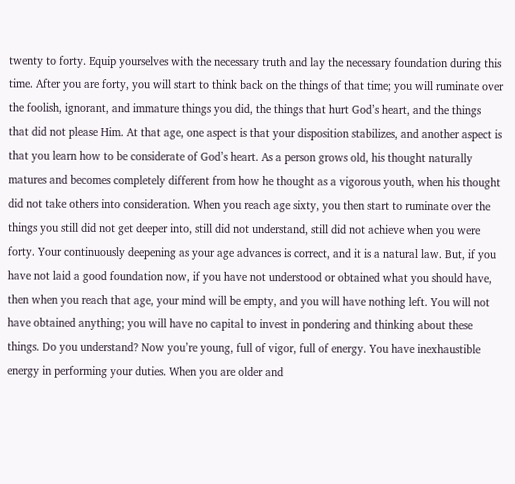twenty to forty. Equip yourselves with the necessary truth and lay the necessary foundation during this time. After you are forty, you will start to think back on the things of that time; you will ruminate over the foolish, ignorant, and immature things you did, the things that hurt God’s heart, and the things that did not please Him. At that age, one aspect is that your disposition stabilizes, and another aspect is that you learn how to be considerate of God’s heart. As a person grows old, his thought naturally matures and becomes completely different from how he thought as a vigorous youth, when his thought did not take others into consideration. When you reach age sixty, you then start to ruminate over the things you still did not get deeper into, still did not understand, still did not achieve when you were forty. Your continuously deepening as your age advances is correct, and it is a natural law. But, if you have not laid a good foundation now, if you have not understood or obtained what you should have, then when you reach that age, your mind will be empty, and you will have nothing left. You will not have obtained anything; you will have no capital to invest in pondering and thinking about these things. Do you understand? Now you’re young, full of vigor, full of energy. You have inexhaustible energy in performing your duties. When you are older and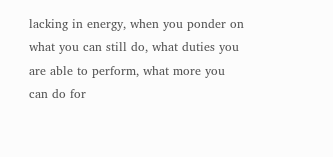lacking in energy, when you ponder on what you can still do, what duties you are able to perform, what more you can do for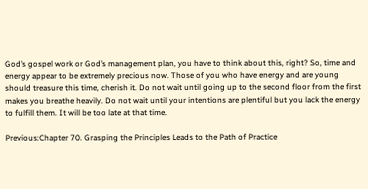God’s gospel work or God’s management plan, you have to think about this, right? So, time and energy appear to be extremely precious now. Those of you who have energy and are young should treasure this time, cherish it. Do not wait until going up to the second floor from the first makes you breathe heavily. Do not wait until your intentions are plentiful but you lack the energy to fulfill them. It will be too late at that time.

Previous:Chapter 70. Grasping the Principles Leads to the Path of Practice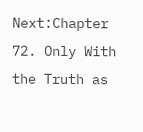Next:Chapter 72. Only With the Truth as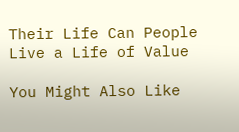Their Life Can People Live a Life of Value

You Might Also Like